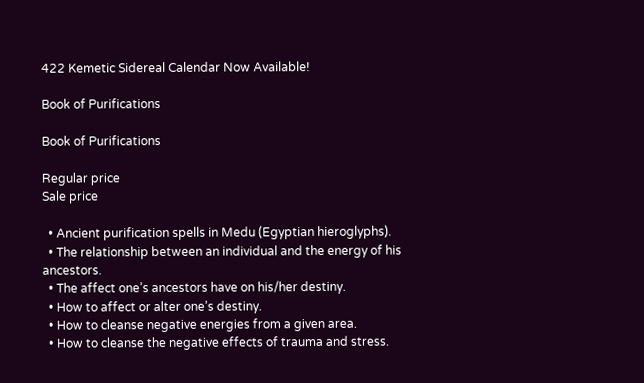422 Kemetic Sidereal Calendar Now Available!

Book of Purifications

Book of Purifications

Regular price
Sale price

  • Ancient purification spells in Medu (Egyptian hieroglyphs).
  • The relationship between an individual and the energy of his ancestors.
  • The affect one’s ancestors have on his/her destiny.
  • How to affect or alter one’s destiny.
  • How to cleanse negative energies from a given area.
  • How to cleanse the negative effects of trauma and stress.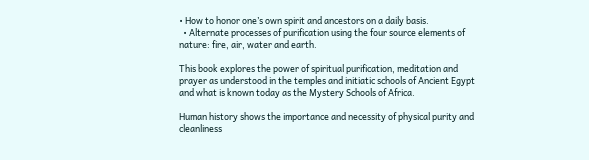• How to honor one’s own spirit and ancestors on a daily basis.
  • Alternate processes of purification using the four source elements of nature: fire, air, water and earth.

This book explores the power of spiritual purification, meditation and prayer as understood in the temples and initiatic schools of Ancient Egypt and what is known today as the Mystery Schools of Africa.

Human history shows the importance and necessity of physical purity and cleanliness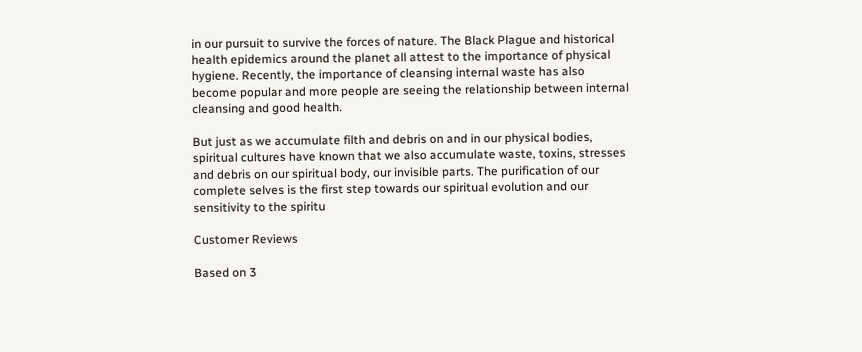in our pursuit to survive the forces of nature. The Black Plague and historical health epidemics around the planet all attest to the importance of physical hygiene. Recently, the importance of cleansing internal waste has also become popular and more people are seeing the relationship between internal cleansing and good health.

But just as we accumulate filth and debris on and in our physical bodies, spiritual cultures have known that we also accumulate waste, toxins, stresses and debris on our spiritual body, our invisible parts. The purification of our complete selves is the first step towards our spiritual evolution and our sensitivity to the spiritu

Customer Reviews

Based on 3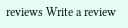reviews Write a review